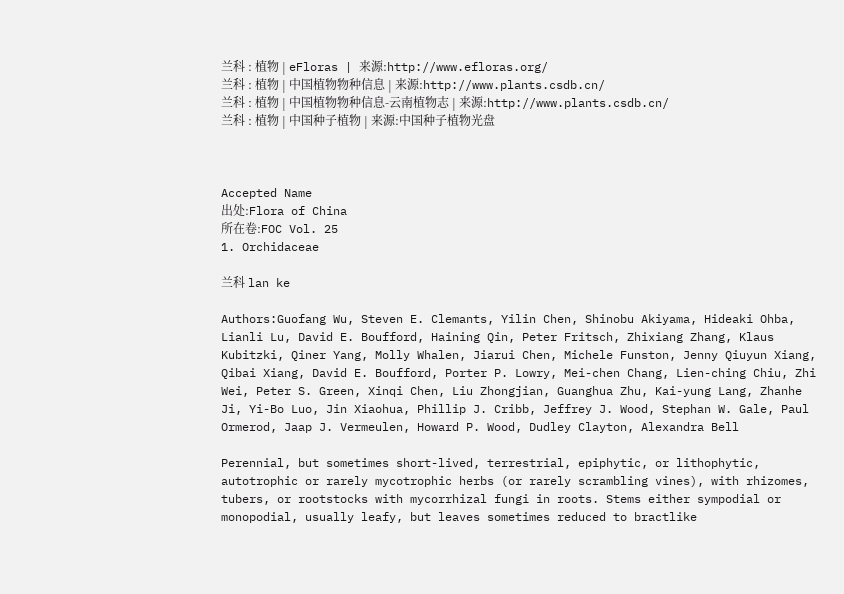兰科 : 植物 | eFloras | 来源:http://www.efloras.org/
兰科 : 植物 | 中国植物物种信息 | 来源:http://www.plants.csdb.cn/
兰科 : 植物 | 中国植物物种信息-云南植物志 | 来源:http://www.plants.csdb.cn/
兰科 : 植物 | 中国种子植物 | 来源:中国种子植物光盘



Accepted Name
出处:Flora of China
所在卷:FOC Vol. 25
1. Orchidaceae

兰科 lan ke

Authors:Guofang Wu, Steven E. Clemants, Yilin Chen, Shinobu Akiyama, Hideaki Ohba, Lianli Lu, David E. Boufford, Haining Qin, Peter Fritsch, Zhixiang Zhang, Klaus Kubitzki, Qiner Yang, Molly Whalen, Jiarui Chen, Michele Funston, Jenny Qiuyun Xiang, Qibai Xiang, David E. Boufford, Porter P. Lowry, Mei-chen Chang, Lien-ching Chiu, Zhi Wei, Peter S. Green, Xinqi Chen, Liu Zhongjian, Guanghua Zhu, Kai-yung Lang, Zhanhe Ji, Yi-Bo Luo, Jin Xiaohua, Phillip J. Cribb, Jeffrey J. Wood, Stephan W. Gale, Paul Ormerod, Jaap J. Vermeulen, Howard P. Wood, Dudley Clayton, Alexandra Bell

Perennial, but sometimes short-lived, terrestrial, epiphytic, or lithophytic, autotrophic or rarely mycotrophic herbs (or rarely scrambling vines), with rhizomes, tubers, or rootstocks with mycorrhizal fungi in roots. Stems either sympodial or monopodial, usually leafy, but leaves sometimes reduced to bractlike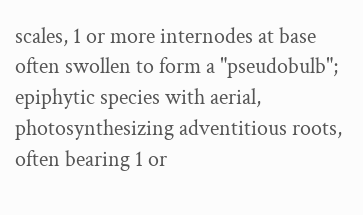scales, 1 or more internodes at base often swollen to form a "pseudobulb"; epiphytic species with aerial, photosynthesizing adventitious roots, often bearing 1 or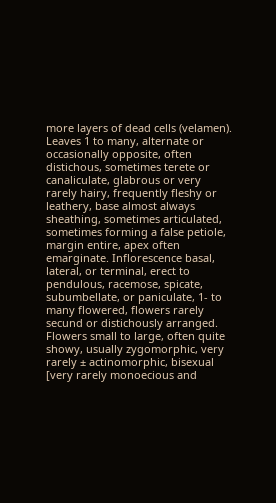more layers of dead cells (velamen). Leaves 1 to many, alternate or occasionally opposite, often distichous, sometimes terete or canaliculate, glabrous or very rarely hairy, frequently fleshy or leathery, base almost always sheathing, sometimes articulated, sometimes forming a false petiole, margin entire, apex often emarginate. Inflorescence basal, lateral, or terminal, erect to pendulous, racemose, spicate, subumbellate, or paniculate, 1- to many flowered, flowers rarely secund or distichously arranged. Flowers small to large, often quite showy, usually zygomorphic, very rarely ± actinomorphic, bisexual [very rarely monoecious and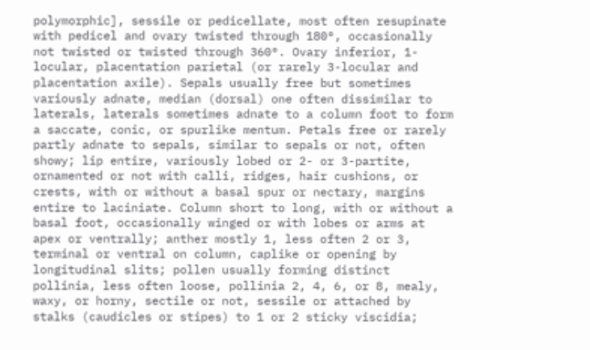polymorphic], sessile or pedicellate, most often resupinate with pedicel and ovary twisted through 180°, occasionally not twisted or twisted through 360°. Ovary inferior, 1-locular, placentation parietal (or rarely 3-locular and placentation axile). Sepals usually free but sometimes variously adnate, median (dorsal) one often dissimilar to laterals, laterals sometimes adnate to a column foot to form a saccate, conic, or spurlike mentum. Petals free or rarely partly adnate to sepals, similar to sepals or not, often showy; lip entire, variously lobed or 2- or 3-partite, ornamented or not with calli, ridges, hair cushions, or crests, with or without a basal spur or nectary, margins entire to laciniate. Column short to long, with or without a basal foot, occasionally winged or with lobes or arms at apex or ventrally; anther mostly 1, less often 2 or 3, terminal or ventral on column, caplike or opening by longitudinal slits; pollen usually forming distinct pollinia, less often loose, pollinia 2, 4, 6, or 8, mealy, waxy, or horny, sectile or not, sessile or attached by stalks (caudicles or stipes) to 1 or 2 sticky viscidia;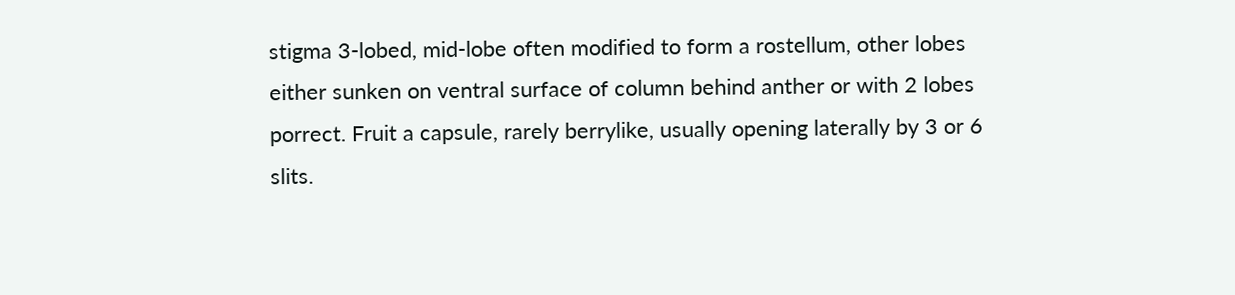stigma 3-lobed, mid-lobe often modified to form a rostellum, other lobes either sunken on ventral surface of column behind anther or with 2 lobes porrect. Fruit a capsule, rarely berrylike, usually opening laterally by 3 or 6 slits.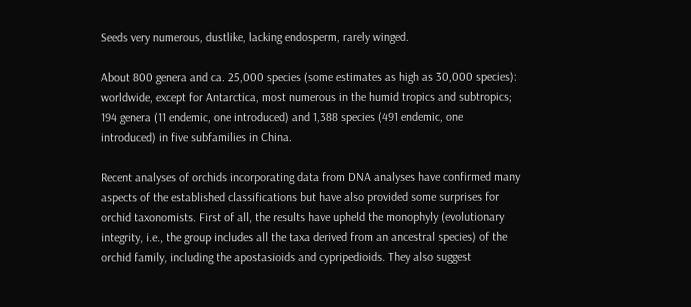Seeds very numerous, dustlike, lacking endosperm, rarely winged.

About 800 genera and ca. 25,000 species (some estimates as high as 30,000 species): worldwide, except for Antarctica, most numerous in the humid tropics and subtropics; 194 genera (11 endemic, one introduced) and 1,388 species (491 endemic, one introduced) in five subfamilies in China.

Recent analyses of orchids incorporating data from DNA analyses have confirmed many aspects of the established classifications but have also provided some surprises for orchid taxonomists. First of all, the results have upheld the monophyly (evolutionary integrity, i.e., the group includes all the taxa derived from an ancestral species) of the orchid family, including the apostasioids and cypripedioids. They also suggest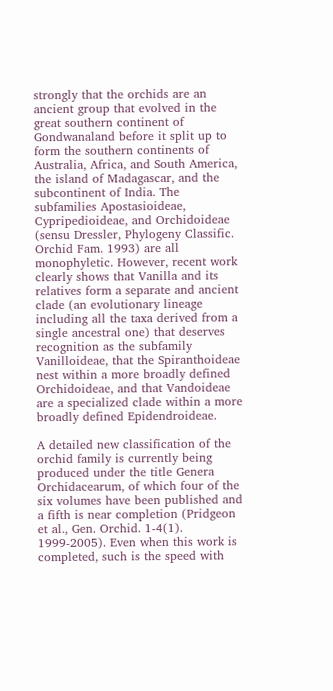strongly that the orchids are an ancient group that evolved in the great southern continent of Gondwanaland before it split up to form the southern continents of Australia, Africa, and South America, the island of Madagascar, and the subcontinent of India. The subfamilies Apostasioideae, Cypripedioideae, and Orchidoideae (sensu Dressler, Phylogeny Classific. Orchid Fam. 1993) are all monophyletic. However, recent work clearly shows that Vanilla and its relatives form a separate and ancient clade (an evolutionary lineage including all the taxa derived from a single ancestral one) that deserves recognition as the subfamily Vanilloideae, that the Spiranthoideae nest within a more broadly defined Orchidoideae, and that Vandoideae are a specialized clade within a more broadly defined Epidendroideae.

A detailed new classification of the orchid family is currently being produced under the title Genera Orchidacearum, of which four of the six volumes have been published and a fifth is near completion (Pridgeon et al., Gen. Orchid. 1-4(1). 1999-2005). Even when this work is completed, such is the speed with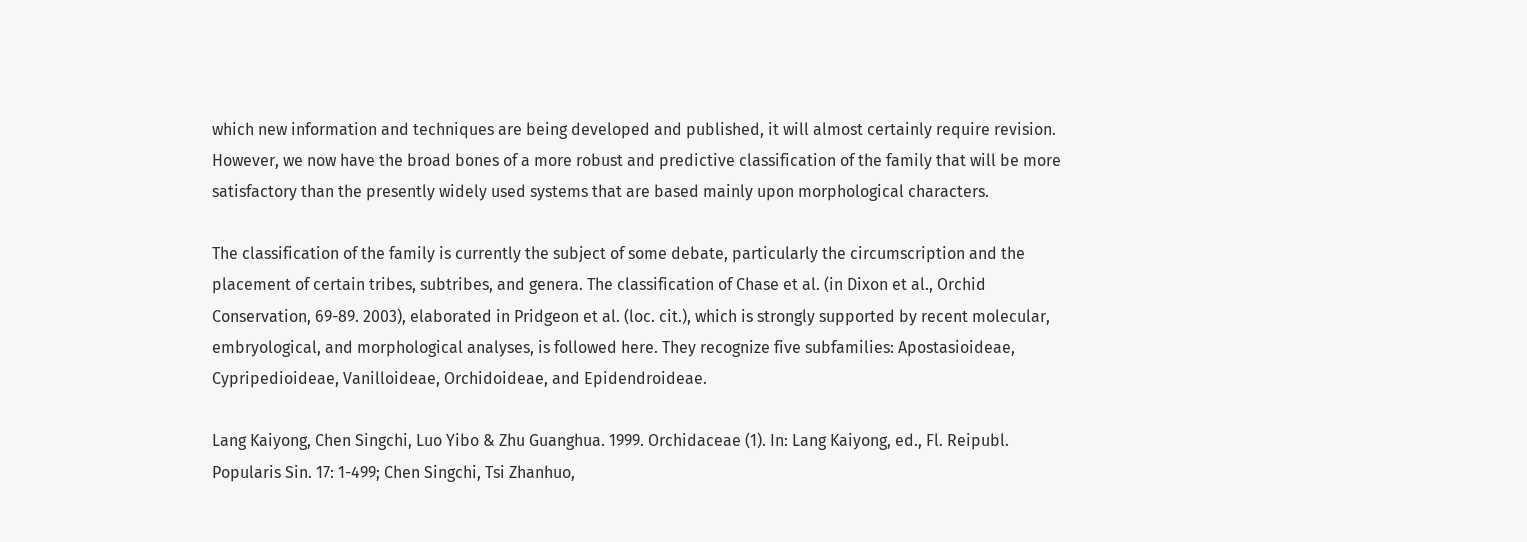which new information and techniques are being developed and published, it will almost certainly require revision. However, we now have the broad bones of a more robust and predictive classification of the family that will be more satisfactory than the presently widely used systems that are based mainly upon morphological characters.

The classification of the family is currently the subject of some debate, particularly the circumscription and the placement of certain tribes, subtribes, and genera. The classification of Chase et al. (in Dixon et al., Orchid Conservation, 69-89. 2003), elaborated in Pridgeon et al. (loc. cit.), which is strongly supported by recent molecular, embryological, and morphological analyses, is followed here. They recognize five subfamilies: Apostasioideae, Cypripedioideae, Vanilloideae, Orchidoideae, and Epidendroideae.

Lang Kaiyong, Chen Singchi, Luo Yibo & Zhu Guanghua. 1999. Orchidaceae (1). In: Lang Kaiyong, ed., Fl. Reipubl. Popularis Sin. 17: 1-499; Chen Singchi, Tsi Zhanhuo,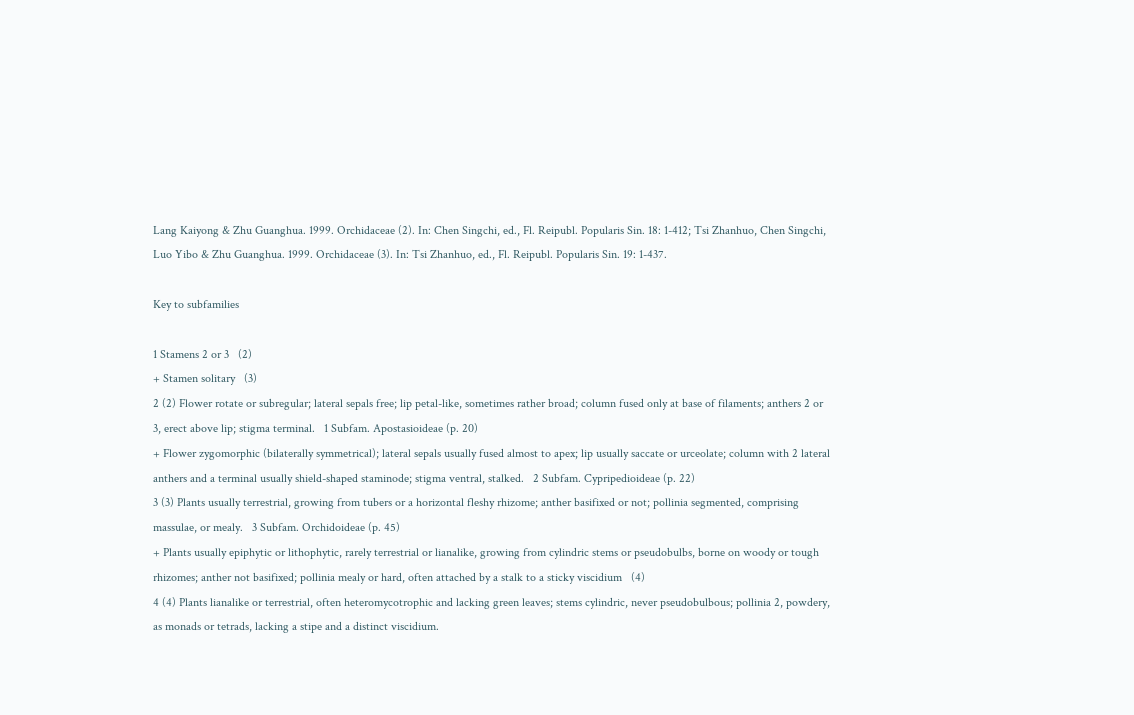Lang Kaiyong & Zhu Guanghua. 1999. Orchidaceae (2). In: Chen Singchi, ed., Fl. Reipubl. Popularis Sin. 18: 1-412; Tsi Zhanhuo, Chen Singchi, Luo Yibo & Zhu Guanghua. 1999. Orchidaceae (3). In: Tsi Zhanhuo, ed., Fl. Reipubl. Popularis Sin. 19: 1-437.

Key to subfamilies

1 Stamens 2 or 3   (2)
+ Stamen solitary   (3)
2 (2) Flower rotate or subregular; lateral sepals free; lip petal-like, sometimes rather broad; column fused only at base of filaments; anthers 2 or 3, erect above lip; stigma terminal.   1 Subfam. Apostasioideae (p. 20)
+ Flower zygomorphic (bilaterally symmetrical); lateral sepals usually fused almost to apex; lip usually saccate or urceolate; column with 2 lateral anthers and a terminal usually shield-shaped staminode; stigma ventral, stalked.   2 Subfam. Cypripedioideae (p. 22)
3 (3) Plants usually terrestrial, growing from tubers or a horizontal fleshy rhizome; anther basifixed or not; pollinia segmented, comprising massulae, or mealy.   3 Subfam. Orchidoideae (p. 45)
+ Plants usually epiphytic or lithophytic, rarely terrestrial or lianalike, growing from cylindric stems or pseudobulbs, borne on woody or tough rhizomes; anther not basifixed; pollinia mealy or hard, often attached by a stalk to a sticky viscidium   (4)
4 (4) Plants lianalike or terrestrial, often heteromycotrophic and lacking green leaves; stems cylindric, never pseudobulbous; pollinia 2, powdery, as monads or tetrads, lacking a stipe and a distinct viscidium.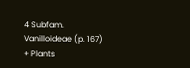4 Subfam. Vanilloideae (p. 167)
+ Plants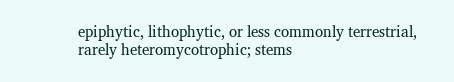epiphytic, lithophytic, or less commonly terrestrial, rarely heteromycotrophic; stems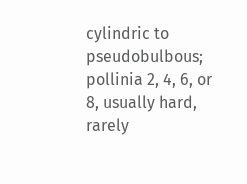cylindric to pseudobulbous; pollinia 2, 4, 6, or 8, usually hard, rarely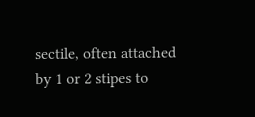sectile, often attached by 1 or 2 stipes to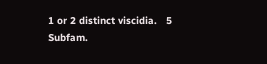1 or 2 distinct viscidia.   5 Subfam.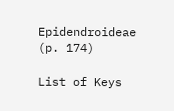Epidendroideae (p. 174)

List of Keys